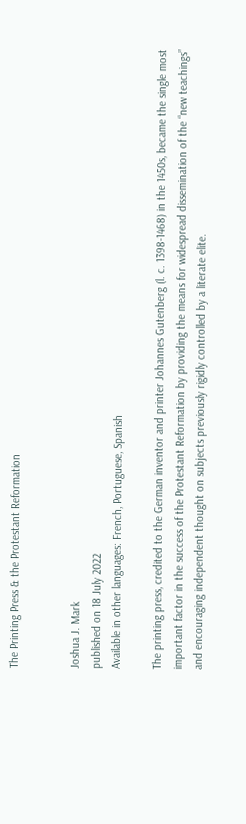The Printing Press & the Protestant Reformation


Joshua J. Mark
published on 18 July 2022
Available in other languages: French, Portuguese, Spanish

The printing press, credited to the German inventor and printer Johannes Gutenberg (l. c. 1398-1468) in the 1450s, became the single most important factor in the success of the Protestant Reformation by providing the means for widespread dissemination of the “new teachings” and encouraging independent thought on subjects previously rigidly controlled by a literate elite.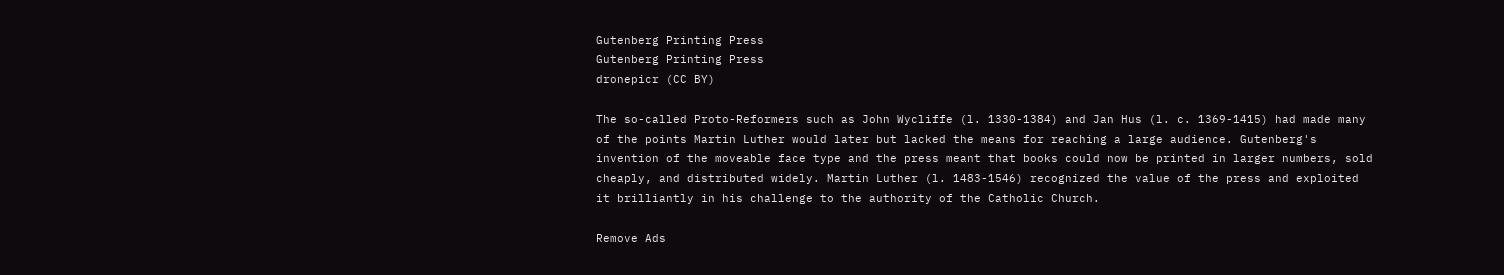Gutenberg Printing Press
Gutenberg Printing Press
dronepicr (CC BY)

The so-called Proto-Reformers such as John Wycliffe (l. 1330-1384) and Jan Hus (l. c. 1369-1415) had made many of the points Martin Luther would later but lacked the means for reaching a large audience. Gutenberg's invention of the moveable face type and the press meant that books could now be printed in larger numbers, sold cheaply, and distributed widely. Martin Luther (l. 1483-1546) recognized the value of the press and exploited it brilliantly in his challenge to the authority of the Catholic Church.

Remove Ads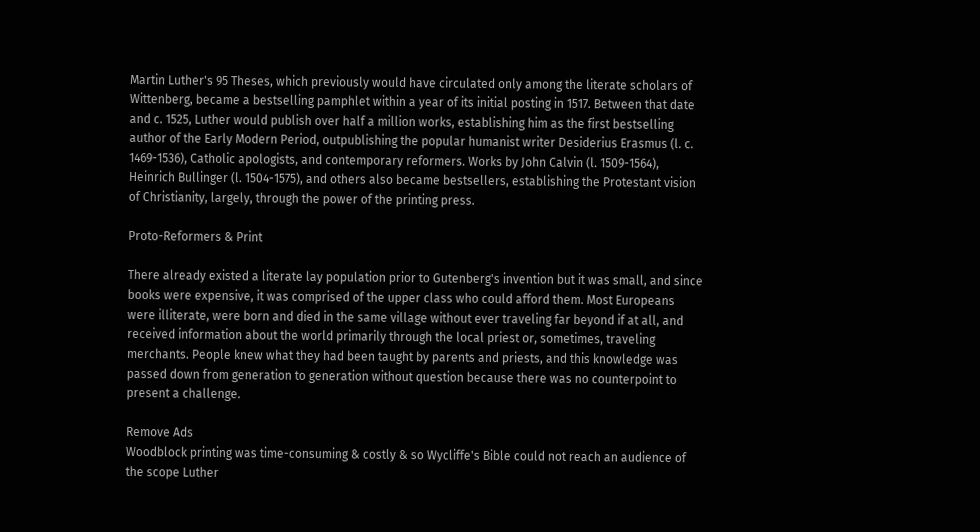Martin Luther's 95 Theses, which previously would have circulated only among the literate scholars of Wittenberg, became a bestselling pamphlet within a year of its initial posting in 1517. Between that date and c. 1525, Luther would publish over half a million works, establishing him as the first bestselling author of the Early Modern Period, outpublishing the popular humanist writer Desiderius Erasmus (l. c. 1469-1536), Catholic apologists, and contemporary reformers. Works by John Calvin (l. 1509-1564), Heinrich Bullinger (l. 1504-1575), and others also became bestsellers, establishing the Protestant vision of Christianity, largely, through the power of the printing press.

Proto-Reformers & Print

There already existed a literate lay population prior to Gutenberg's invention but it was small, and since books were expensive, it was comprised of the upper class who could afford them. Most Europeans were illiterate, were born and died in the same village without ever traveling far beyond if at all, and received information about the world primarily through the local priest or, sometimes, traveling merchants. People knew what they had been taught by parents and priests, and this knowledge was passed down from generation to generation without question because there was no counterpoint to present a challenge.

Remove Ads
Woodblock printing was time-consuming & costly & so Wycliffe's Bible could not reach an audience of the scope Luther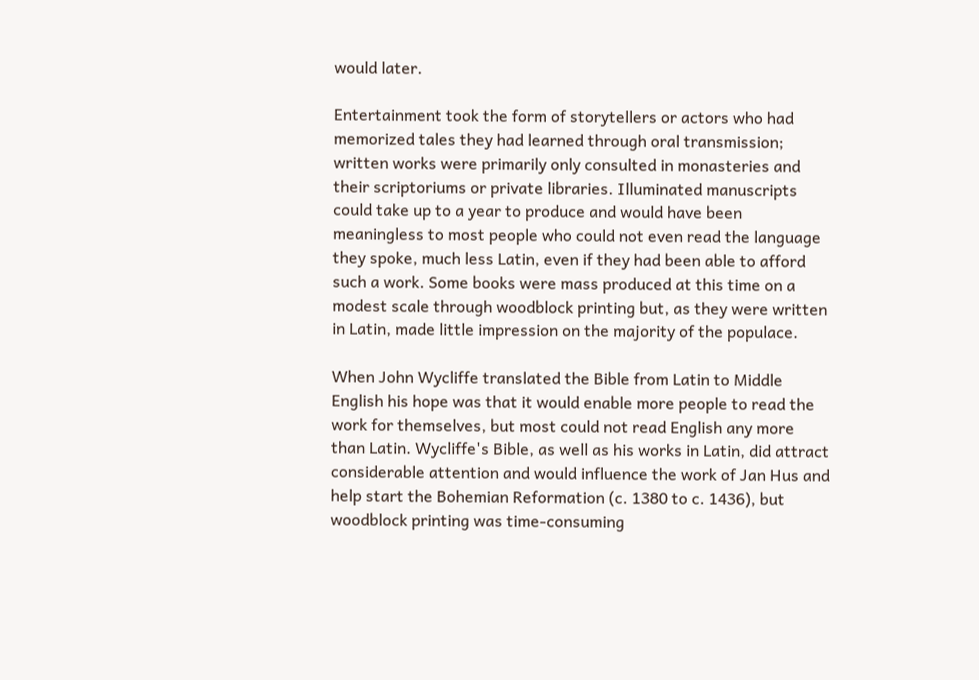would later.

Entertainment took the form of storytellers or actors who had memorized tales they had learned through oral transmission; written works were primarily only consulted in monasteries and their scriptoriums or private libraries. Illuminated manuscripts could take up to a year to produce and would have been meaningless to most people who could not even read the language they spoke, much less Latin, even if they had been able to afford such a work. Some books were mass produced at this time on a modest scale through woodblock printing but, as they were written in Latin, made little impression on the majority of the populace.

When John Wycliffe translated the Bible from Latin to Middle English his hope was that it would enable more people to read the work for themselves, but most could not read English any more than Latin. Wycliffe's Bible, as well as his works in Latin, did attract considerable attention and would influence the work of Jan Hus and help start the Bohemian Reformation (c. 1380 to c. 1436), but woodblock printing was time-consuming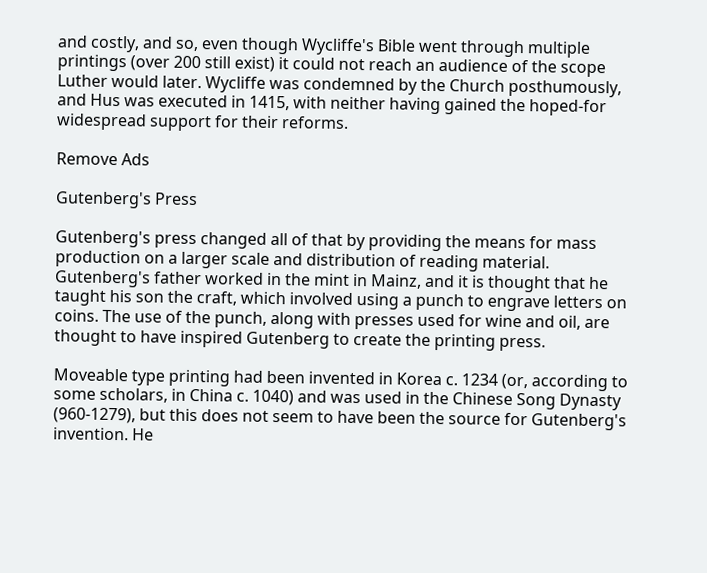and costly, and so, even though Wycliffe's Bible went through multiple printings (over 200 still exist) it could not reach an audience of the scope Luther would later. Wycliffe was condemned by the Church posthumously, and Hus was executed in 1415, with neither having gained the hoped-for widespread support for their reforms.

Remove Ads

Gutenberg's Press

Gutenberg's press changed all of that by providing the means for mass production on a larger scale and distribution of reading material. Gutenberg's father worked in the mint in Mainz, and it is thought that he taught his son the craft, which involved using a punch to engrave letters on coins. The use of the punch, along with presses used for wine and oil, are thought to have inspired Gutenberg to create the printing press.

Moveable type printing had been invented in Korea c. 1234 (or, according to some scholars, in China c. 1040) and was used in the Chinese Song Dynasty (960-1279), but this does not seem to have been the source for Gutenberg's invention. He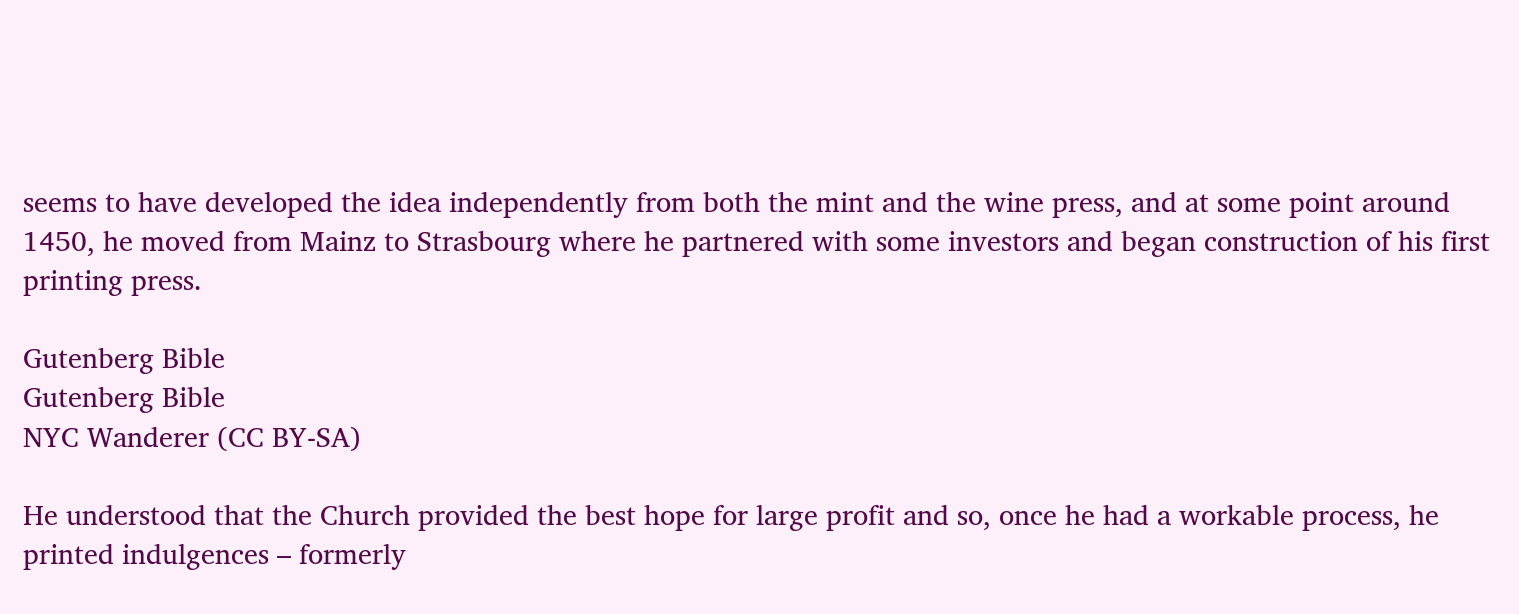seems to have developed the idea independently from both the mint and the wine press, and at some point around 1450, he moved from Mainz to Strasbourg where he partnered with some investors and began construction of his first printing press.

Gutenberg Bible
Gutenberg Bible
NYC Wanderer (CC BY-SA)

He understood that the Church provided the best hope for large profit and so, once he had a workable process, he printed indulgences – formerly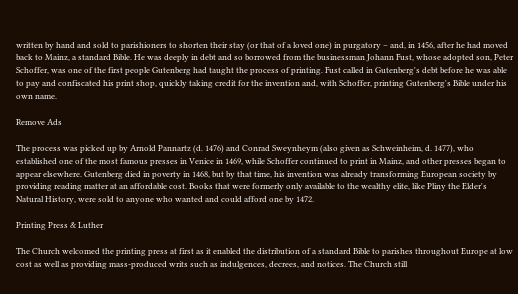written by hand and sold to parishioners to shorten their stay (or that of a loved one) in purgatory – and, in 1456, after he had moved back to Mainz, a standard Bible. He was deeply in debt and so borrowed from the businessman Johann Fust, whose adopted son, Peter Schoffer, was one of the first people Gutenberg had taught the process of printing. Fust called in Gutenberg's debt before he was able to pay and confiscated his print shop, quickly taking credit for the invention and, with Schoffer, printing Gutenberg's Bible under his own name.

Remove Ads

The process was picked up by Arnold Pannartz (d. 1476) and Conrad Sweynheym (also given as Schweinheim, d. 1477), who established one of the most famous presses in Venice in 1469, while Schoffer continued to print in Mainz, and other presses began to appear elsewhere. Gutenberg died in poverty in 1468, but by that time, his invention was already transforming European society by providing reading matter at an affordable cost. Books that were formerly only available to the wealthy elite, like Pliny the Elder's Natural History, were sold to anyone who wanted and could afford one by 1472.

Printing Press & Luther

The Church welcomed the printing press at first as it enabled the distribution of a standard Bible to parishes throughout Europe at low cost as well as providing mass-produced writs such as indulgences, decrees, and notices. The Church still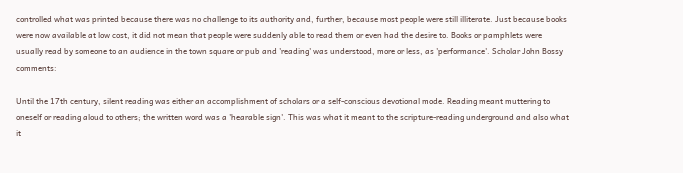controlled what was printed because there was no challenge to its authority and, further, because most people were still illiterate. Just because books were now available at low cost, it did not mean that people were suddenly able to read them or even had the desire to. Books or pamphlets were usually read by someone to an audience in the town square or pub and 'reading' was understood, more or less, as 'performance'. Scholar John Bossy comments:

Until the 17th century, silent reading was either an accomplishment of scholars or a self-conscious devotional mode. Reading meant muttering to oneself or reading aloud to others; the written word was a 'hearable sign'. This was what it meant to the scripture-reading underground and also what it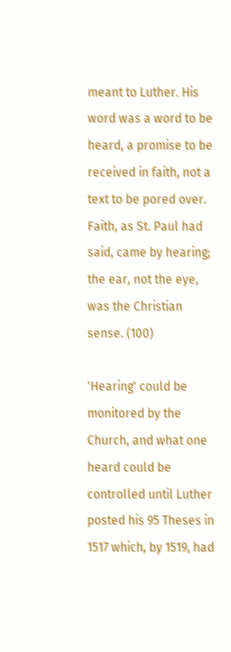meant to Luther. His word was a word to be heard, a promise to be received in faith, not a text to be pored over. Faith, as St. Paul had said, came by hearing; the ear, not the eye, was the Christian sense. (100)

'Hearing' could be monitored by the Church, and what one heard could be controlled until Luther posted his 95 Theses in 1517 which, by 1519, had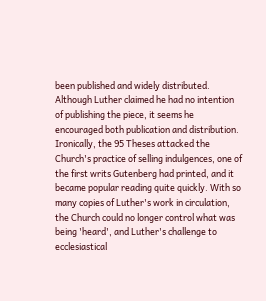been published and widely distributed. Although Luther claimed he had no intention of publishing the piece, it seems he encouraged both publication and distribution. Ironically, the 95 Theses attacked the Church's practice of selling indulgences, one of the first writs Gutenberg had printed, and it became popular reading quite quickly. With so many copies of Luther's work in circulation, the Church could no longer control what was being 'heard', and Luther's challenge to ecclesiastical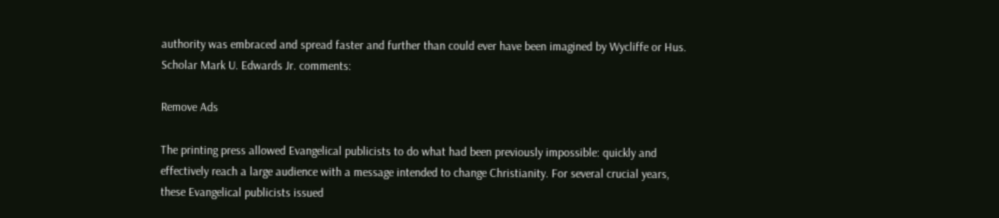authority was embraced and spread faster and further than could ever have been imagined by Wycliffe or Hus. Scholar Mark U. Edwards Jr. comments:

Remove Ads

The printing press allowed Evangelical publicists to do what had been previously impossible: quickly and effectively reach a large audience with a message intended to change Christianity. For several crucial years, these Evangelical publicists issued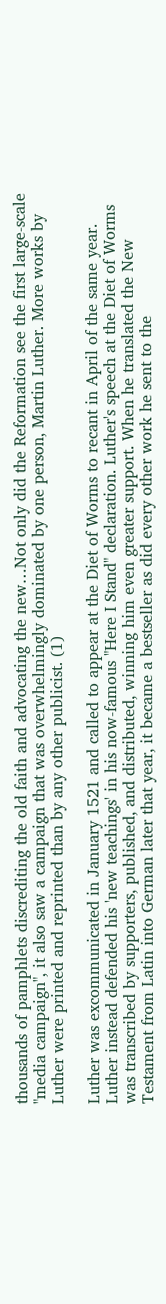thousands of pamphlets discrediting the old faith and advocating the new…Not only did the Reformation see the first large-scale "media campaign", it also saw a campaign that was overwhelmingly dominated by one person, Martin Luther. More works by Luther were printed and reprinted than by any other publicist. (1)

Luther was excommunicated in January 1521 and called to appear at the Diet of Worms to recant in April of the same year. Luther instead defended his 'new teachings' in his now-famous "Here I Stand" declaration. Luther's speech at the Diet of Worms was transcribed by supporters, published, and distributed, winning him even greater support. When he translated the New Testament from Latin into German later that year, it became a bestseller as did every other work he sent to the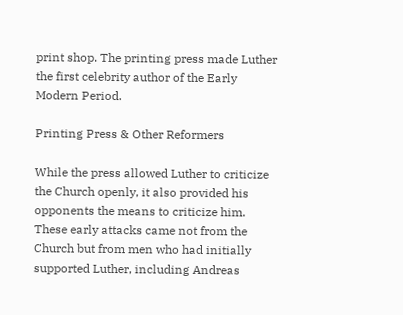print shop. The printing press made Luther the first celebrity author of the Early Modern Period.

Printing Press & Other Reformers

While the press allowed Luther to criticize the Church openly, it also provided his opponents the means to criticize him. These early attacks came not from the Church but from men who had initially supported Luther, including Andreas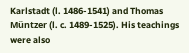Karlstadt (l. 1486-1541) and Thomas Müntzer (l. c. 1489-1525). His teachings were also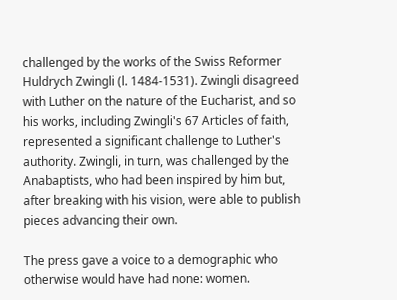challenged by the works of the Swiss Reformer Huldrych Zwingli (l. 1484-1531). Zwingli disagreed with Luther on the nature of the Eucharist, and so his works, including Zwingli's 67 Articles of faith, represented a significant challenge to Luther's authority. Zwingli, in turn, was challenged by the Anabaptists, who had been inspired by him but, after breaking with his vision, were able to publish pieces advancing their own.

The press gave a voice to a demographic who otherwise would have had none: women.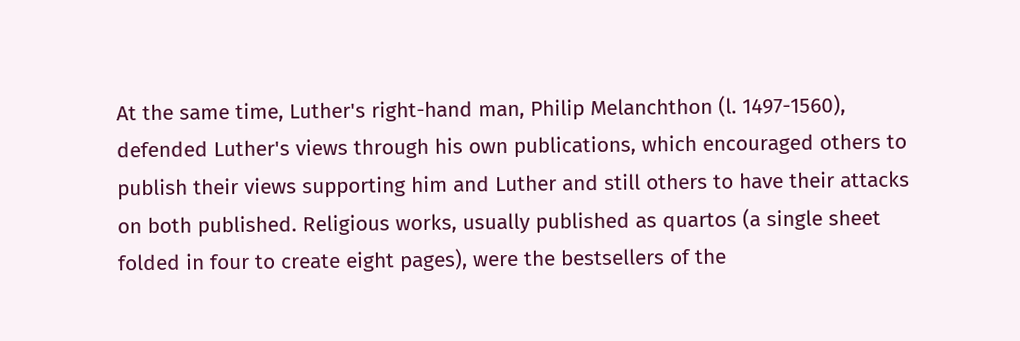At the same time, Luther's right-hand man, Philip Melanchthon (l. 1497-1560), defended Luther's views through his own publications, which encouraged others to publish their views supporting him and Luther and still others to have their attacks on both published. Religious works, usually published as quartos (a single sheet folded in four to create eight pages), were the bestsellers of the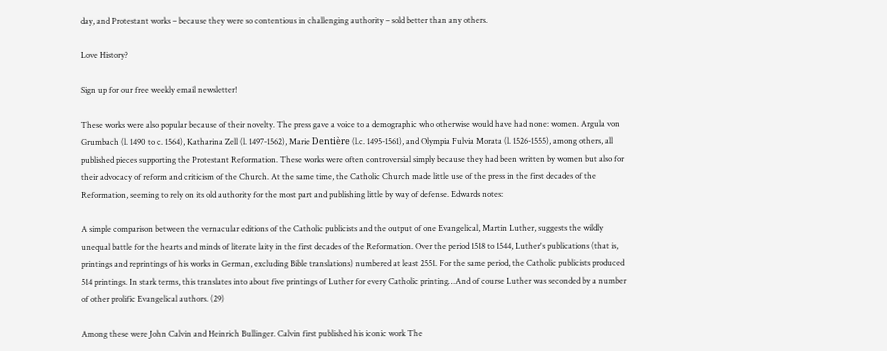day, and Protestant works – because they were so contentious in challenging authority – sold better than any others.

Love History?

Sign up for our free weekly email newsletter!

These works were also popular because of their novelty. The press gave a voice to a demographic who otherwise would have had none: women. Argula von Grumbach (l. 1490 to c. 1564), Katharina Zell (l. 1497-1562), Marie Dentière (l.c. 1495-1561), and Olympia Fulvia Morata (l. 1526-1555), among others, all published pieces supporting the Protestant Reformation. These works were often controversial simply because they had been written by women but also for their advocacy of reform and criticism of the Church. At the same time, the Catholic Church made little use of the press in the first decades of the Reformation, seeming to rely on its old authority for the most part and publishing little by way of defense. Edwards notes:

A simple comparison between the vernacular editions of the Catholic publicists and the output of one Evangelical, Martin Luther, suggests the wildly unequal battle for the hearts and minds of literate laity in the first decades of the Reformation. Over the period 1518 to 1544, Luther's publications (that is, printings and reprintings of his works in German, excluding Bible translations) numbered at least 2551. For the same period, the Catholic publicists produced 514 printings. In stark terms, this translates into about five printings of Luther for every Catholic printing…And of course Luther was seconded by a number of other prolific Evangelical authors. (29)

Among these were John Calvin and Heinrich Bullinger. Calvin first published his iconic work The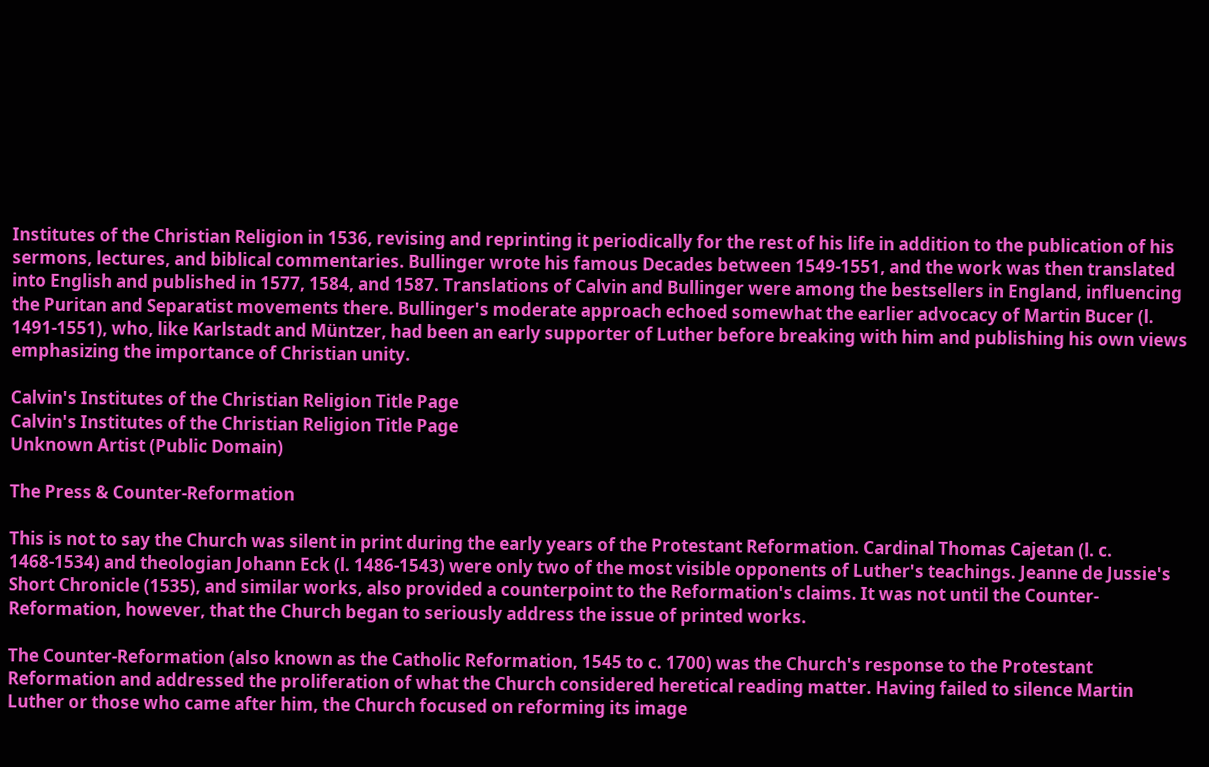Institutes of the Christian Religion in 1536, revising and reprinting it periodically for the rest of his life in addition to the publication of his sermons, lectures, and biblical commentaries. Bullinger wrote his famous Decades between 1549-1551, and the work was then translated into English and published in 1577, 1584, and 1587. Translations of Calvin and Bullinger were among the bestsellers in England, influencing the Puritan and Separatist movements there. Bullinger's moderate approach echoed somewhat the earlier advocacy of Martin Bucer (l. 1491-1551), who, like Karlstadt and Müntzer, had been an early supporter of Luther before breaking with him and publishing his own views emphasizing the importance of Christian unity.

Calvin's Institutes of the Christian Religion Title Page
Calvin's Institutes of the Christian Religion Title Page
Unknown Artist (Public Domain)

The Press & Counter-Reformation

This is not to say the Church was silent in print during the early years of the Protestant Reformation. Cardinal Thomas Cajetan (l. c. 1468-1534) and theologian Johann Eck (l. 1486-1543) were only two of the most visible opponents of Luther's teachings. Jeanne de Jussie's Short Chronicle (1535), and similar works, also provided a counterpoint to the Reformation's claims. It was not until the Counter-Reformation, however, that the Church began to seriously address the issue of printed works.

The Counter-Reformation (also known as the Catholic Reformation, 1545 to c. 1700) was the Church's response to the Protestant Reformation and addressed the proliferation of what the Church considered heretical reading matter. Having failed to silence Martin Luther or those who came after him, the Church focused on reforming its image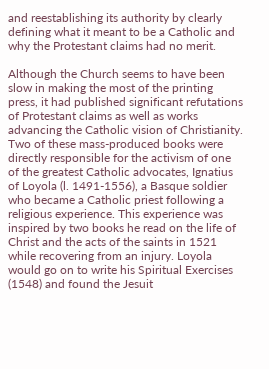and reestablishing its authority by clearly defining what it meant to be a Catholic and why the Protestant claims had no merit.

Although the Church seems to have been slow in making the most of the printing press, it had published significant refutations of Protestant claims as well as works advancing the Catholic vision of Christianity. Two of these mass-produced books were directly responsible for the activism of one of the greatest Catholic advocates, Ignatius of Loyola (l. 1491-1556), a Basque soldier who became a Catholic priest following a religious experience. This experience was inspired by two books he read on the life of Christ and the acts of the saints in 1521 while recovering from an injury. Loyola would go on to write his Spiritual Exercises (1548) and found the Jesuit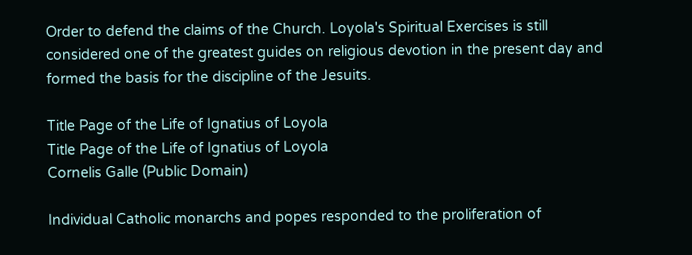Order to defend the claims of the Church. Loyola's Spiritual Exercises is still considered one of the greatest guides on religious devotion in the present day and formed the basis for the discipline of the Jesuits.

Title Page of the Life of Ignatius of Loyola
Title Page of the Life of Ignatius of Loyola
Cornelis Galle (Public Domain)

Individual Catholic monarchs and popes responded to the proliferation of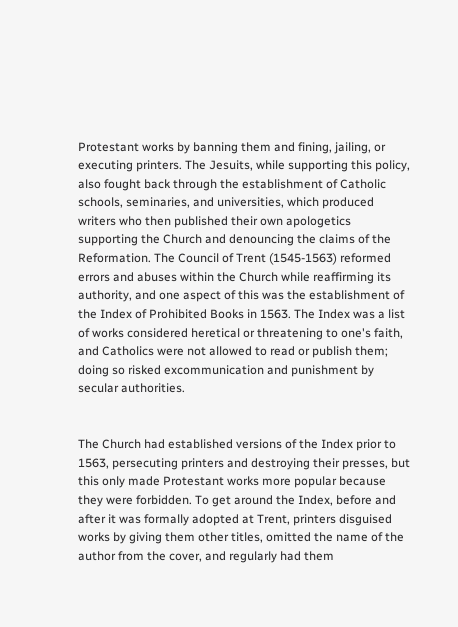Protestant works by banning them and fining, jailing, or executing printers. The Jesuits, while supporting this policy, also fought back through the establishment of Catholic schools, seminaries, and universities, which produced writers who then published their own apologetics supporting the Church and denouncing the claims of the Reformation. The Council of Trent (1545-1563) reformed errors and abuses within the Church while reaffirming its authority, and one aspect of this was the establishment of the Index of Prohibited Books in 1563. The Index was a list of works considered heretical or threatening to one's faith, and Catholics were not allowed to read or publish them; doing so risked excommunication and punishment by secular authorities.


The Church had established versions of the Index prior to 1563, persecuting printers and destroying their presses, but this only made Protestant works more popular because they were forbidden. To get around the Index, before and after it was formally adopted at Trent, printers disguised works by giving them other titles, omitted the name of the author from the cover, and regularly had them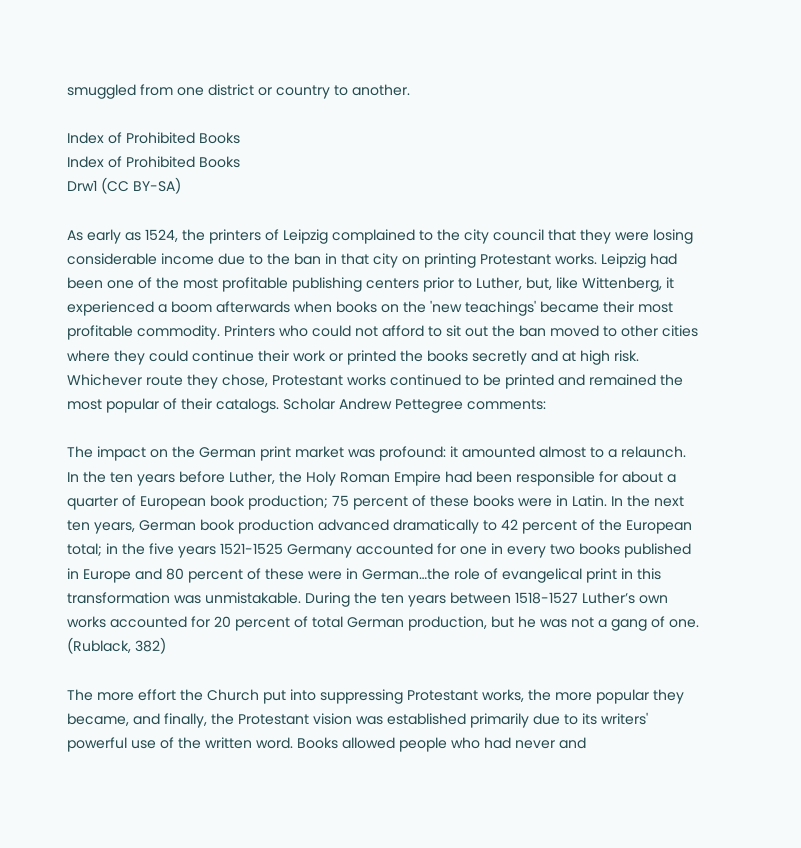smuggled from one district or country to another.

Index of Prohibited Books
Index of Prohibited Books
Drw1 (CC BY-SA)

As early as 1524, the printers of Leipzig complained to the city council that they were losing considerable income due to the ban in that city on printing Protestant works. Leipzig had been one of the most profitable publishing centers prior to Luther, but, like Wittenberg, it experienced a boom afterwards when books on the 'new teachings' became their most profitable commodity. Printers who could not afford to sit out the ban moved to other cities where they could continue their work or printed the books secretly and at high risk. Whichever route they chose, Protestant works continued to be printed and remained the most popular of their catalogs. Scholar Andrew Pettegree comments:

The impact on the German print market was profound: it amounted almost to a relaunch. In the ten years before Luther, the Holy Roman Empire had been responsible for about a quarter of European book production; 75 percent of these books were in Latin. In the next ten years, German book production advanced dramatically to 42 percent of the European total; in the five years 1521-1525 Germany accounted for one in every two books published in Europe and 80 percent of these were in German…the role of evangelical print in this transformation was unmistakable. During the ten years between 1518-1527 Luther’s own works accounted for 20 percent of total German production, but he was not a gang of one. (Rublack, 382)

The more effort the Church put into suppressing Protestant works, the more popular they became, and finally, the Protestant vision was established primarily due to its writers' powerful use of the written word. Books allowed people who had never and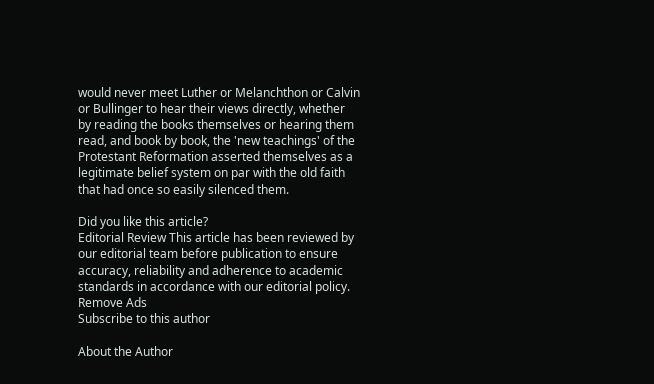would never meet Luther or Melanchthon or Calvin or Bullinger to hear their views directly, whether by reading the books themselves or hearing them read, and book by book, the 'new teachings' of the Protestant Reformation asserted themselves as a legitimate belief system on par with the old faith that had once so easily silenced them.

Did you like this article?
Editorial Review This article has been reviewed by our editorial team before publication to ensure accuracy, reliability and adherence to academic standards in accordance with our editorial policy.
Remove Ads
Subscribe to this author

About the Author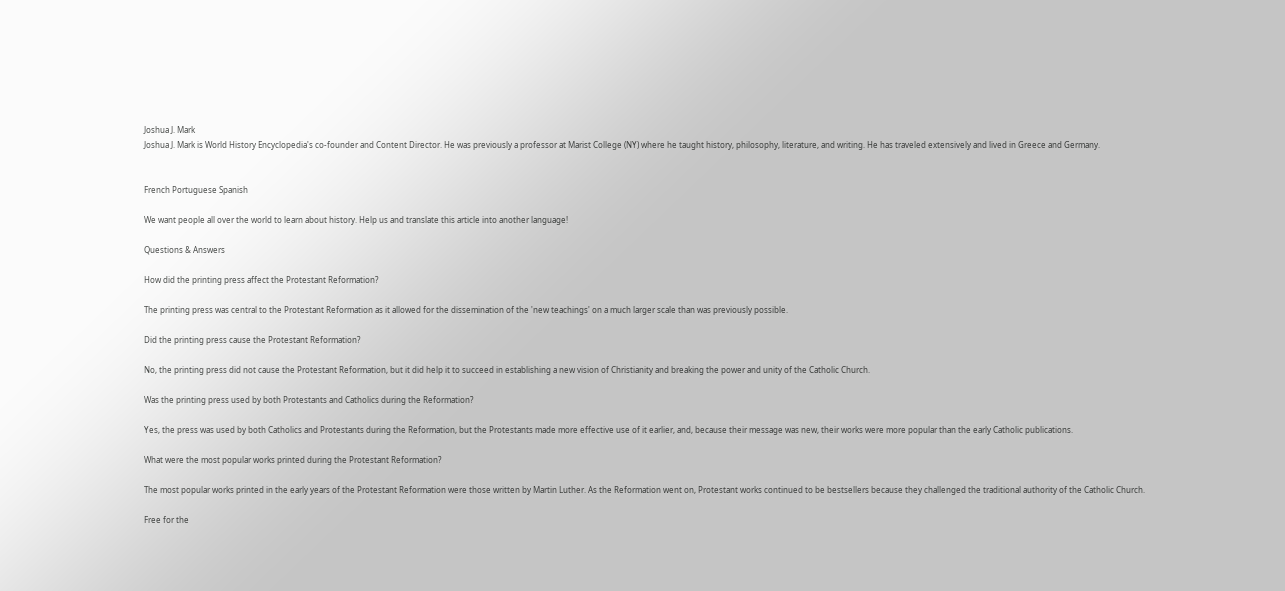Joshua J. Mark
Joshua J. Mark is World History Encyclopedia's co-founder and Content Director. He was previously a professor at Marist College (NY) where he taught history, philosophy, literature, and writing. He has traveled extensively and lived in Greece and Germany.


French Portuguese Spanish

We want people all over the world to learn about history. Help us and translate this article into another language!

Questions & Answers

How did the printing press affect the Protestant Reformation?

The printing press was central to the Protestant Reformation as it allowed for the dissemination of the 'new teachings' on a much larger scale than was previously possible.

Did the printing press cause the Protestant Reformation?

No, the printing press did not cause the Protestant Reformation, but it did help it to succeed in establishing a new vision of Christianity and breaking the power and unity of the Catholic Church.

Was the printing press used by both Protestants and Catholics during the Reformation?

Yes, the press was used by both Catholics and Protestants during the Reformation, but the Protestants made more effective use of it earlier, and, because their message was new, their works were more popular than the early Catholic publications.

What were the most popular works printed during the Protestant Reformation?

The most popular works printed in the early years of the Protestant Reformation were those written by Martin Luther. As the Reformation went on, Protestant works continued to be bestsellers because they challenged the traditional authority of the Catholic Church.

Free for the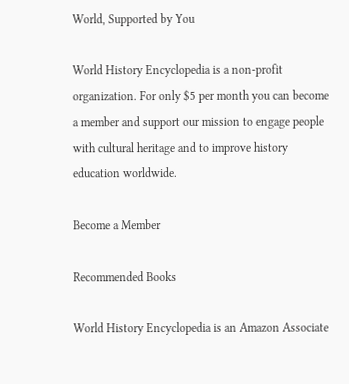World, Supported by You

World History Encyclopedia is a non-profit organization. For only $5 per month you can become a member and support our mission to engage people with cultural heritage and to improve history education worldwide.

Become a Member

Recommended Books

World History Encyclopedia is an Amazon Associate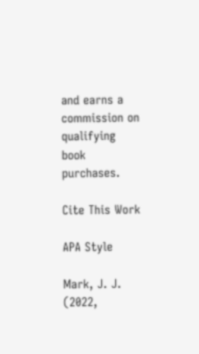and earns a commission on qualifying book purchases.

Cite This Work

APA Style

Mark, J. J. (2022,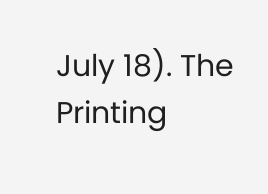July 18). The Printing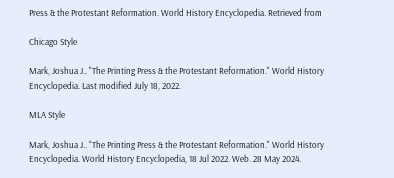Press & the Protestant Reformation. World History Encyclopedia. Retrieved from

Chicago Style

Mark, Joshua J.. "The Printing Press & the Protestant Reformation." World History Encyclopedia. Last modified July 18, 2022.

MLA Style

Mark, Joshua J.. "The Printing Press & the Protestant Reformation." World History Encyclopedia. World History Encyclopedia, 18 Jul 2022. Web. 28 May 2024.